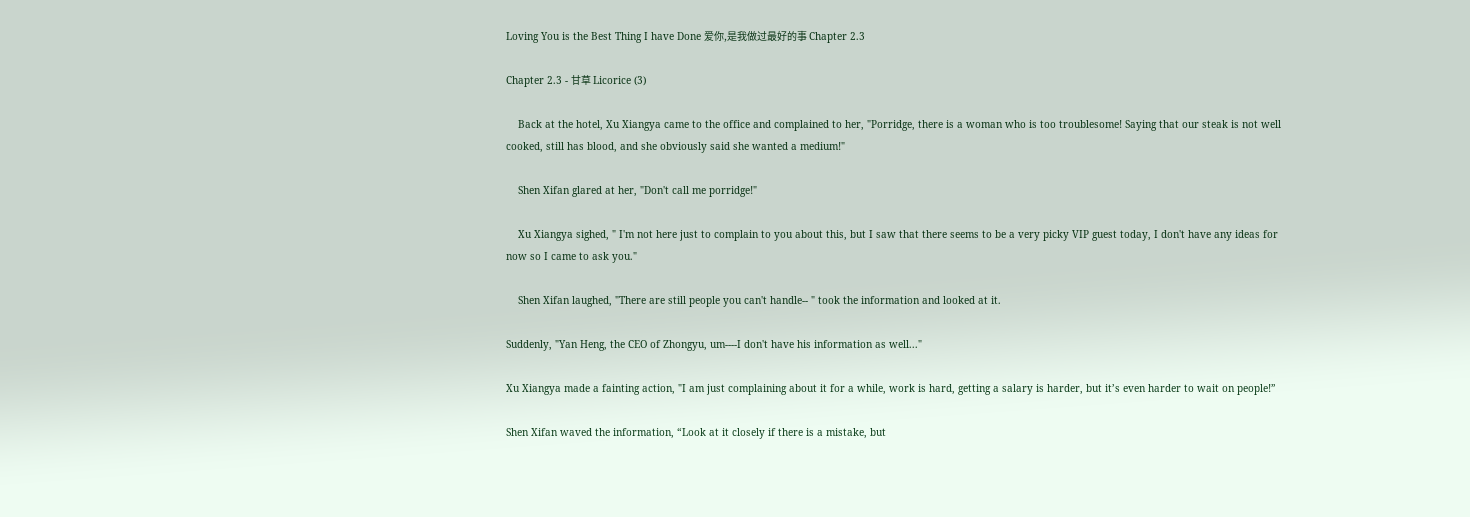Loving You is the Best Thing I have Done 爱你,是我做过最好的事 Chapter 2.3

Chapter 2.3 - 甘草 Licorice (3)

    Back at the hotel, Xu Xiangya came to the office and complained to her, "Porridge, there is a woman who is too troublesome! Saying that our steak is not well cooked, still has blood, and she obviously said she wanted a medium!"

    Shen Xifan glared at her, "Don't call me porridge!"

    Xu Xiangya sighed, " I'm not here just to complain to you about this, but I saw that there seems to be a very picky VIP guest today, I don't have any ideas for now so I came to ask you."

    Shen Xifan laughed, "There are still people you can't handle-- " took the information and looked at it.

Suddenly, "Yan Heng, the CEO of Zhongyu, um----I don't have his information as well..."

Xu Xiangya made a fainting action, "I am just complaining about it for a while, work is hard, getting a salary is harder, but it’s even harder to wait on people!”

Shen Xifan waved the information, “Look at it closely if there is a mistake, but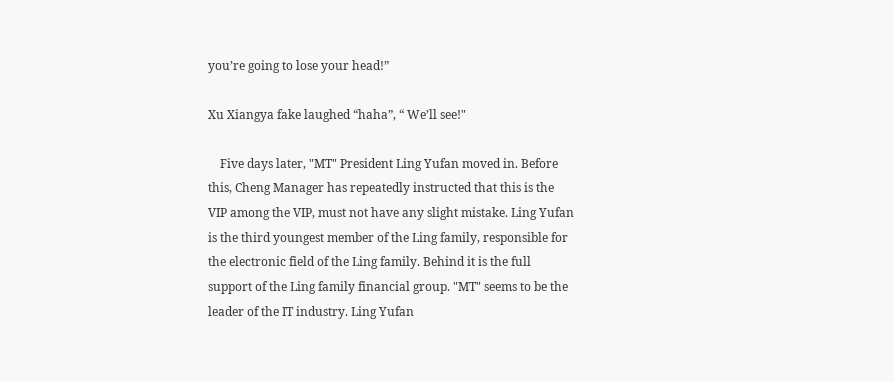you’re going to lose your head!”

Xu Xiangya fake laughed “haha”, “ We’ll see!"

    Five days later, "MT" President Ling Yufan moved in. Before this, Cheng Manager has repeatedly instructed that this is the VIP among the VIP, must not have any slight mistake. Ling Yufan is the third youngest member of the Ling family, responsible for the electronic field of the Ling family. Behind it is the full support of the Ling family financial group. "MT" seems to be the leader of the IT industry. Ling Yufan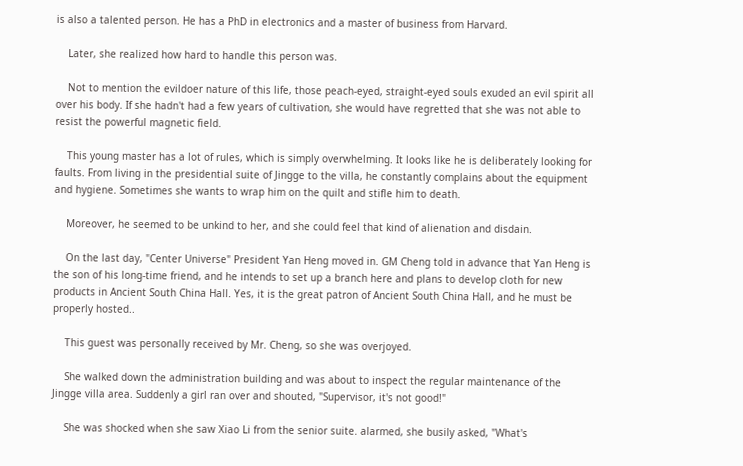is also a talented person. He has a PhD in electronics and a master of business from Harvard.

    Later, she realized how hard to handle this person was.

    Not to mention the evildoer nature of this life, those peach-eyed, straight-eyed souls exuded an evil spirit all over his body. If she hadn't had a few years of cultivation, she would have regretted that she was not able to resist the powerful magnetic field.

    This young master has a lot of rules, which is simply overwhelming. It looks like he is deliberately looking for faults. From living in the presidential suite of Jingge to the villa, he constantly complains about the equipment and hygiene. Sometimes she wants to wrap him on the quilt and stifle him to death.

    Moreover, he seemed to be unkind to her, and she could feel that kind of alienation and disdain.

    On the last day, "Center Universe" President Yan Heng moved in. GM Cheng told in advance that Yan Heng is the son of his long-time friend, and he intends to set up a branch here and plans to develop cloth for new products in Ancient South China Hall. Yes, it is the great patron of Ancient South China Hall, and he must be properly hosted..

    This guest was personally received by Mr. Cheng, so she was overjoyed.

    She walked down the administration building and was about to inspect the regular maintenance of the Jingge villa area. Suddenly a girl ran over and shouted, "Supervisor, it's not good!"

    She was shocked when she saw Xiao Li from the senior suite. alarmed, she busily asked, "What's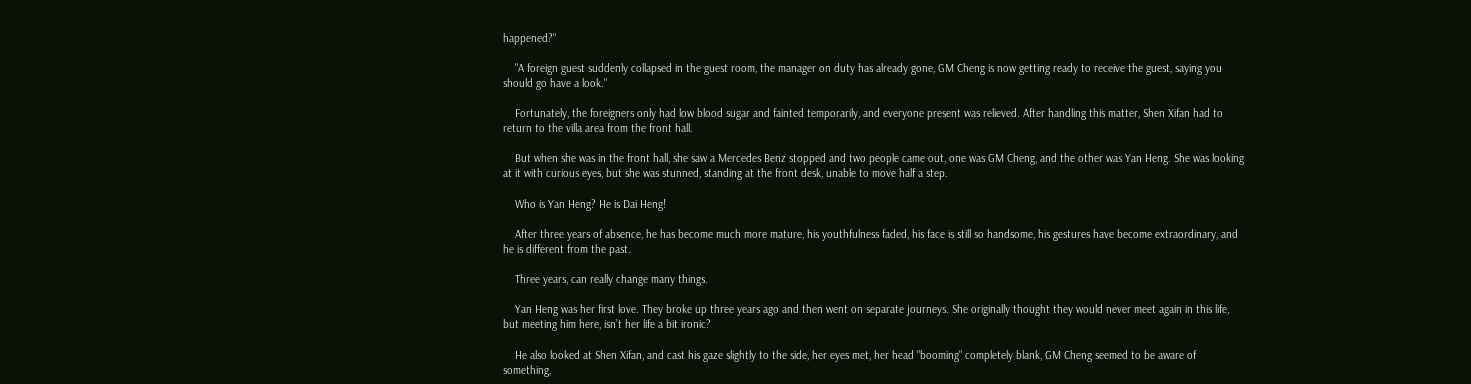happened?"

    "A foreign guest suddenly collapsed in the guest room, the manager on duty has already gone, GM Cheng is now getting ready to receive the guest, saying you should go have a look."

    Fortunately, the foreigners only had low blood sugar and fainted temporarily, and everyone present was relieved. After handling this matter, Shen Xifan had to return to the villa area from the front hall.

    But when she was in the front hall, she saw a Mercedes Benz stopped and two people came out, one was GM Cheng, and the other was Yan Heng. She was looking at it with curious eyes, but she was stunned, standing at the front desk, unable to move half a step.

    Who is Yan Heng? He is Dai Heng!

    After three years of absence, he has become much more mature, his youthfulness faded, his face is still so handsome, his gestures have become extraordinary, and he is different from the past.

    Three years, can really change many things.

    Yan Heng was her first love. They broke up three years ago and then went on separate journeys. She originally thought they would never meet again in this life, but meeting him here, isn’t her life a bit ironic?

    He also looked at Shen Xifan, and cast his gaze slightly to the side, her eyes met, her head "booming" completely blank, GM Cheng seemed to be aware of something,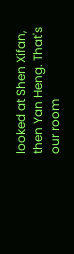looked at Shen Xifan, then Yan Heng. That's our room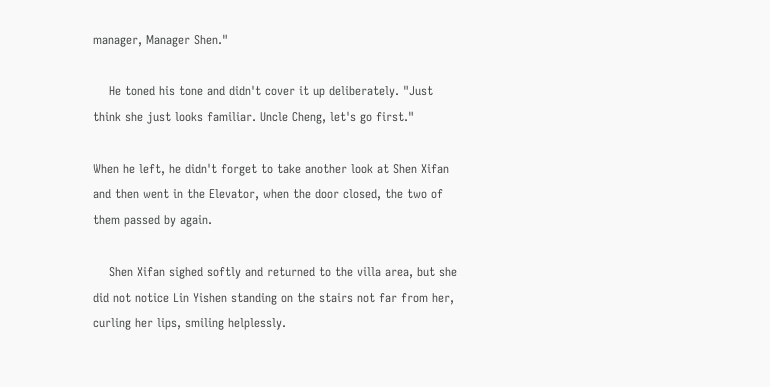manager, Manager Shen."

    He toned his tone and didn't cover it up deliberately. "Just think she just looks familiar. Uncle Cheng, let's go first."

When he left, he didn't forget to take another look at Shen Xifan and then went in the Elevator, when the door closed, the two of them passed by again.

    Shen Xifan sighed softly and returned to the villa area, but she did not notice Lin Yishen standing on the stairs not far from her, curling her lips, smiling helplessly.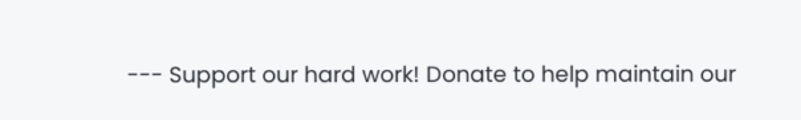--- Support our hard work! Donate to help maintain our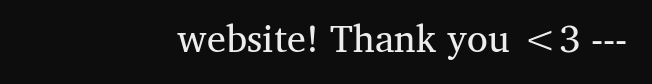website! Thank you <3 ---